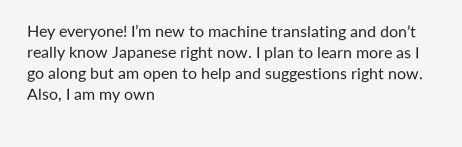Hey everyone! I’m new to machine translating and don’t really know Japanese right now. I plan to learn more as I go along but am open to help and suggestions right now. Also, I am my own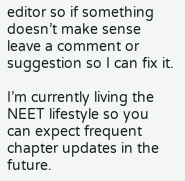editor so if something doesn’t make sense leave a comment or suggestion so I can fix it.

I’m currently living the NEET lifestyle so you can expect frequent chapter updates in the future.